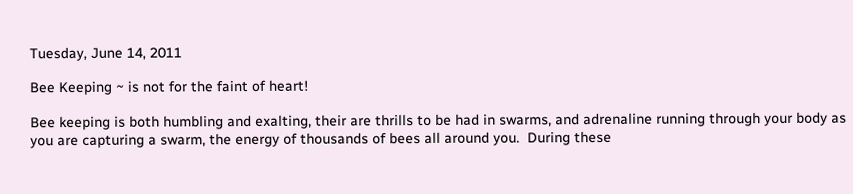Tuesday, June 14, 2011

Bee Keeping ~ is not for the faint of heart!

Bee keeping is both humbling and exalting, their are thrills to be had in swarms, and adrenaline running through your body as you are capturing a swarm, the energy of thousands of bees all around you.  During these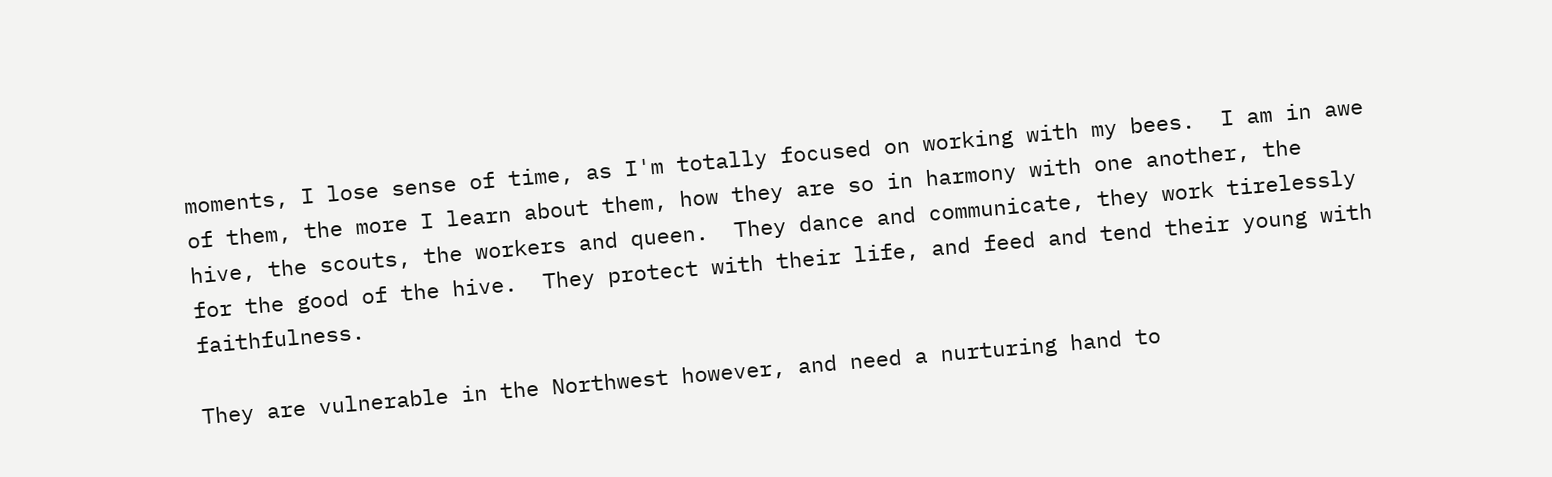moments, I lose sense of time, as I'm totally focused on working with my bees.  I am in awe of them, the more I learn about them, how they are so in harmony with one another, the hive, the scouts, the workers and queen.  They dance and communicate, they work tirelessly for the good of the hive.  They protect with their life, and feed and tend their young with faithfulness.

They are vulnerable in the Northwest however, and need a nurturing hand to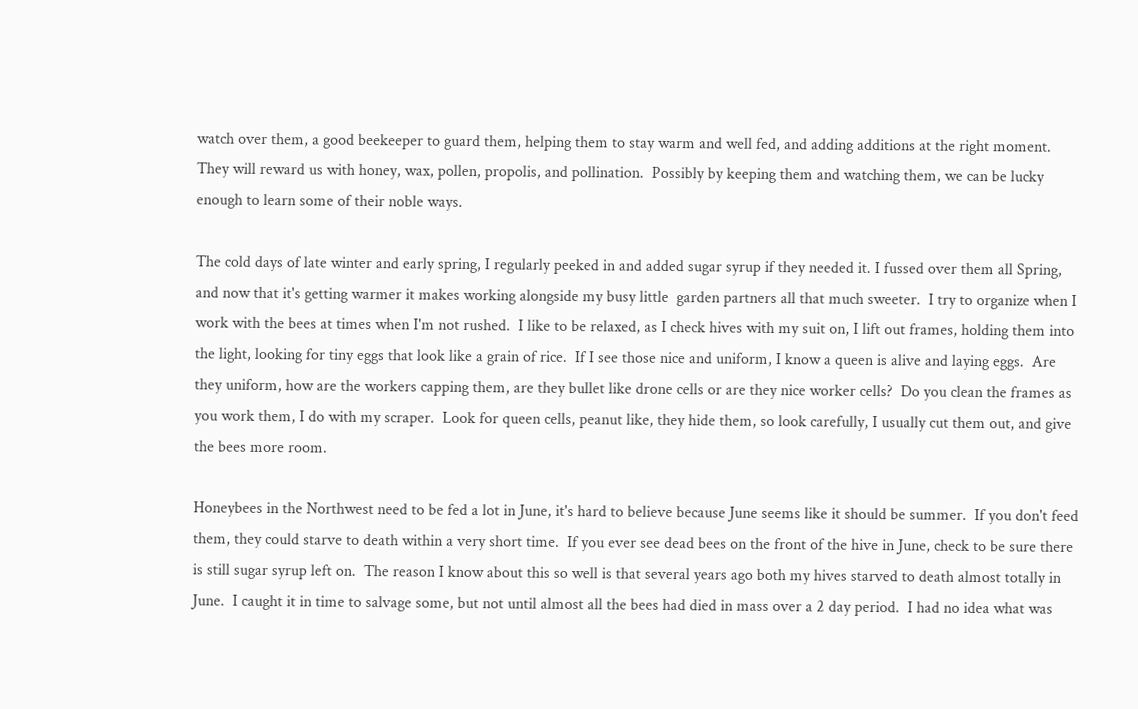watch over them, a good beekeeper to guard them, helping them to stay warm and well fed, and adding additions at the right moment.  They will reward us with honey, wax, pollen, propolis, and pollination.  Possibly by keeping them and watching them, we can be lucky enough to learn some of their noble ways.

The cold days of late winter and early spring, I regularly peeked in and added sugar syrup if they needed it. I fussed over them all Spring, and now that it's getting warmer it makes working alongside my busy little  garden partners all that much sweeter.  I try to organize when I work with the bees at times when I'm not rushed.  I like to be relaxed, as I check hives with my suit on, I lift out frames, holding them into the light, looking for tiny eggs that look like a grain of rice.  If I see those nice and uniform, I know a queen is alive and laying eggs.  Are they uniform, how are the workers capping them, are they bullet like drone cells or are they nice worker cells?  Do you clean the frames as you work them, I do with my scraper.  Look for queen cells, peanut like, they hide them, so look carefully, I usually cut them out, and give the bees more room.

Honeybees in the Northwest need to be fed a lot in June, it's hard to believe because June seems like it should be summer.  If you don't feed them, they could starve to death within a very short time.  If you ever see dead bees on the front of the hive in June, check to be sure there is still sugar syrup left on.  The reason I know about this so well is that several years ago both my hives starved to death almost totally in June.  I caught it in time to salvage some, but not until almost all the bees had died in mass over a 2 day period.  I had no idea what was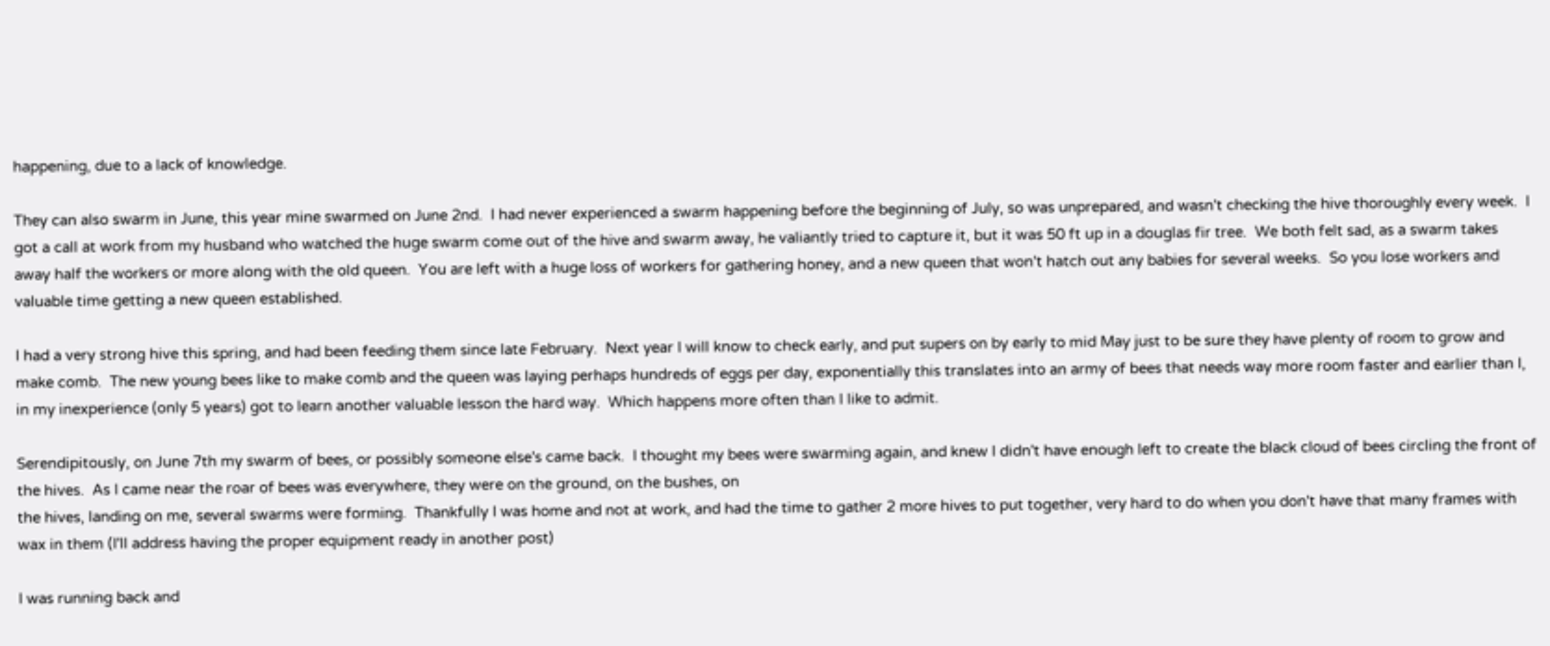happening, due to a lack of knowledge.

They can also swarm in June, this year mine swarmed on June 2nd.  I had never experienced a swarm happening before the beginning of July, so was unprepared, and wasn't checking the hive thoroughly every week.  I got a call at work from my husband who watched the huge swarm come out of the hive and swarm away, he valiantly tried to capture it, but it was 50 ft up in a douglas fir tree.  We both felt sad, as a swarm takes away half the workers or more along with the old queen.  You are left with a huge loss of workers for gathering honey, and a new queen that won't hatch out any babies for several weeks.  So you lose workers and valuable time getting a new queen established.

I had a very strong hive this spring, and had been feeding them since late February.  Next year I will know to check early, and put supers on by early to mid May just to be sure they have plenty of room to grow and make comb.  The new young bees like to make comb and the queen was laying perhaps hundreds of eggs per day, exponentially this translates into an army of bees that needs way more room faster and earlier than I, in my inexperience (only 5 years) got to learn another valuable lesson the hard way.  Which happens more often than I like to admit.

Serendipitously, on June 7th my swarm of bees, or possibly someone else's came back.  I thought my bees were swarming again, and knew I didn't have enough left to create the black cloud of bees circling the front of the hives.  As I came near the roar of bees was everywhere, they were on the ground, on the bushes, on
the hives, landing on me, several swarms were forming.  Thankfully I was home and not at work, and had the time to gather 2 more hives to put together, very hard to do when you don't have that many frames with wax in them (I'll address having the proper equipment ready in another post)

I was running back and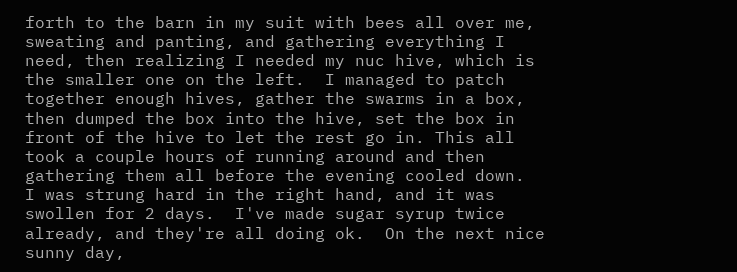forth to the barn in my suit with bees all over me, sweating and panting, and gathering everything I need, then realizing I needed my nuc hive, which is the smaller one on the left.  I managed to patch together enough hives, gather the swarms in a box, then dumped the box into the hive, set the box in front of the hive to let the rest go in. This all took a couple hours of running around and then gathering them all before the evening cooled down.  I was strung hard in the right hand, and it was swollen for 2 days.  I've made sugar syrup twice already, and they're all doing ok.  On the next nice sunny day,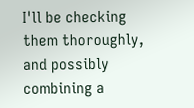I'll be checking them thoroughly, and possibly combining a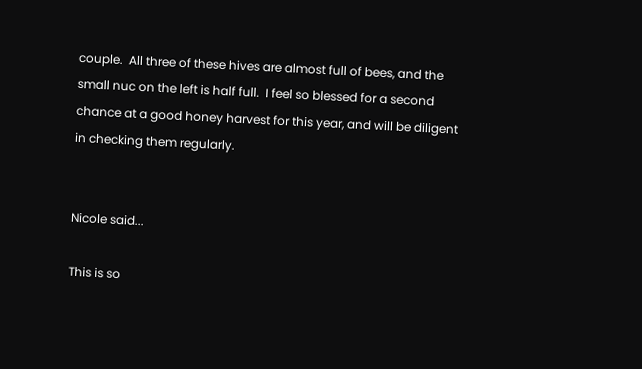couple.  All three of these hives are almost full of bees, and the small nuc on the left is half full.  I feel so blessed for a second chance at a good honey harvest for this year, and will be diligent in checking them regularly.


Nicole said...

This is so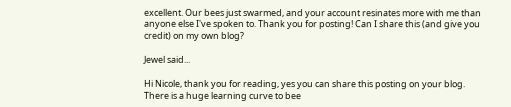excellent. Our bees just swarmed, and your account resinates more with me than anyone else I've spoken to. Thank you for posting! Can I share this (and give you credit) on my own blog?

Jewel said...

Hi Nicole, thank you for reading, yes you can share this posting on your blog. There is a huge learning curve to bee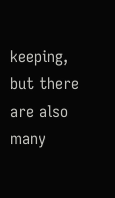keeping, but there are also many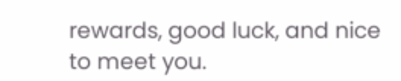rewards, good luck, and nice to meet you.